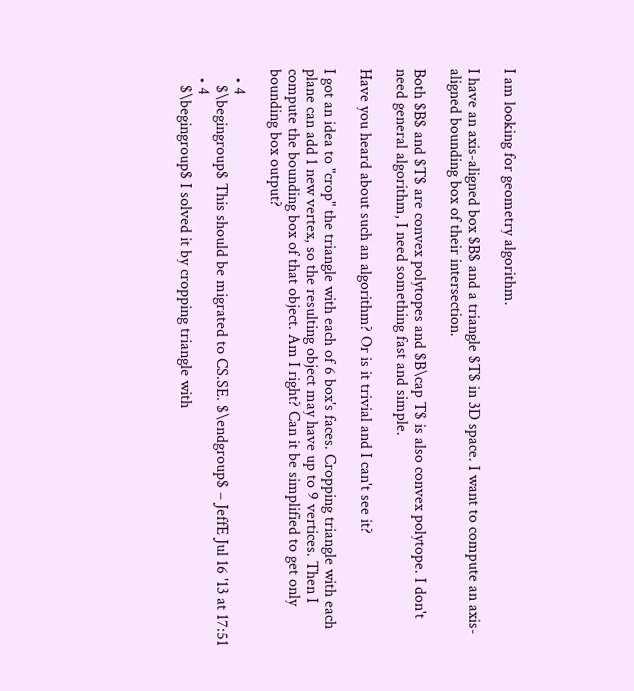I am looking for geometry algorithm.

I have an axis-aligned box $B$ and a triangle $T$ in 3D space. I want to compute an axis-aligned bounding box of their intersection.

Both $B$ and $T$ are convex polytopes and $B\cap T$ is also convex polytope. I don't need general algorithm, I need something fast and simple.

Have you heard about such an algorithm? Or is it trivial and I can't see it?

I got an idea to "crop" the triangle with each of 6 box's faces. Cropping triangle with each plane can add 1 new vertex, so the resulting object may have up to 9 vertices. Then I compute the bounding box of that object. Am I right? Can it be simplified to get only bounding box output?

  • 4
    $\begingroup$ This should be migrated to CS.SE. $\endgroup$ – JeffE Jul 16 '13 at 17:51
  • 4
    $\begingroup$ I solved it by cropping triangle with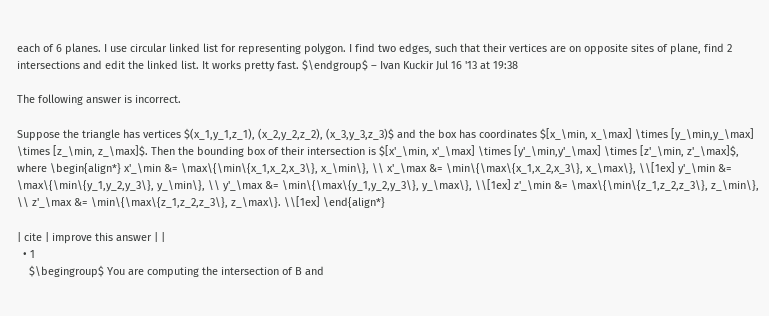each of 6 planes. I use circular linked list for representing polygon. I find two edges, such that their vertices are on opposite sites of plane, find 2 intersections and edit the linked list. It works pretty fast. $\endgroup$ – Ivan Kuckir Jul 16 '13 at 19:38

The following answer is incorrect.

Suppose the triangle has vertices $(x_1,y_1,z_1), (x_2,y_2,z_2), (x_3,y_3,z_3)$ and the box has coordinates $[x_\min, x_\max] \times [y_\min,y_\max] \times [z_\min, z_\max]$. Then the bounding box of their intersection is $[x'_\min, x'_\max] \times [y'_\min,y'_\max] \times [z'_\min, z'_\max]$, where \begin{align*} x'_\min &= \max\{\min\{x_1,x_2,x_3\}, x_\min\}, \\ x'_\max &= \min\{\max\{x_1,x_2,x_3\}, x_\max\}, \\[1ex] y'_\min &= \max\{\min\{y_1,y_2,y_3\}, y_\min\}, \\ y'_\max &= \min\{\max\{y_1,y_2,y_3\}, y_\max\}, \\[1ex] z'_\min &= \max\{\min\{z_1,z_2,z_3\}, z_\min\}, \\ z'_\max &= \min\{\max\{z_1,z_2,z_3\}, z_\max\}. \\[1ex] \end{align*}

| cite | improve this answer | |
  • 1
    $\begingroup$ You are computing the intersection of B and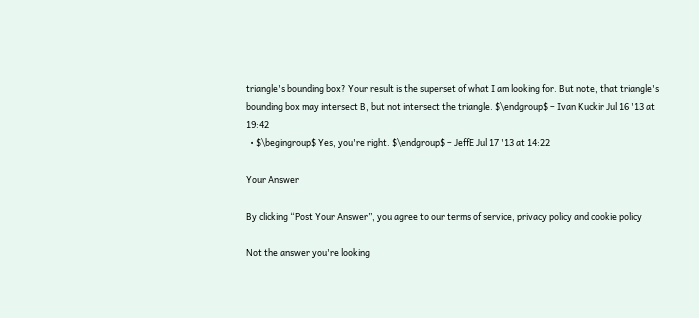triangle's bounding box? Your result is the superset of what I am looking for. But note, that triangle's bounding box may intersect B, but not intersect the triangle. $\endgroup$ – Ivan Kuckir Jul 16 '13 at 19:42
  • $\begingroup$ Yes, you're right. $\endgroup$ – JeffE Jul 17 '13 at 14:22

Your Answer

By clicking “Post Your Answer”, you agree to our terms of service, privacy policy and cookie policy

Not the answer you're looking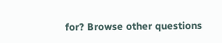for? Browse other questions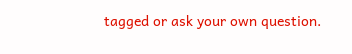tagged or ask your own question.